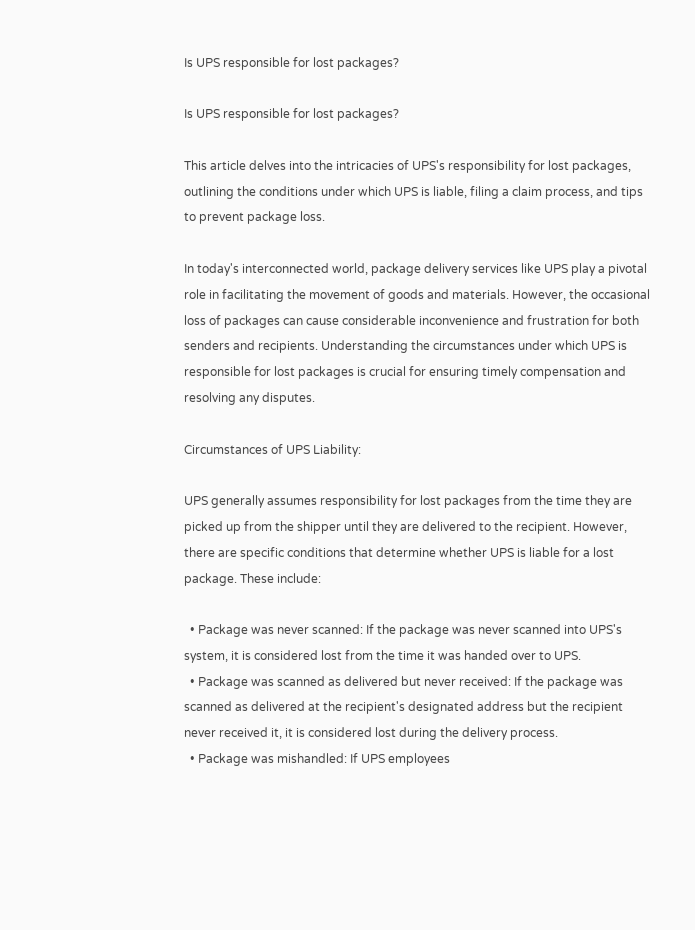Is UPS responsible for lost packages?

Is UPS responsible for lost packages?

This article delves into the intricacies of UPS's responsibility for lost packages, outlining the conditions under which UPS is liable, filing a claim process, and tips to prevent package loss.

In today's interconnected world, package delivery services like UPS play a pivotal role in facilitating the movement of goods and materials. However, the occasional loss of packages can cause considerable inconvenience and frustration for both senders and recipients. Understanding the circumstances under which UPS is responsible for lost packages is crucial for ensuring timely compensation and resolving any disputes.

Circumstances of UPS Liability:

UPS generally assumes responsibility for lost packages from the time they are picked up from the shipper until they are delivered to the recipient. However, there are specific conditions that determine whether UPS is liable for a lost package. These include:

  • Package was never scanned: If the package was never scanned into UPS's system, it is considered lost from the time it was handed over to UPS.
  • Package was scanned as delivered but never received: If the package was scanned as delivered at the recipient's designated address but the recipient never received it, it is considered lost during the delivery process.
  • Package was mishandled: If UPS employees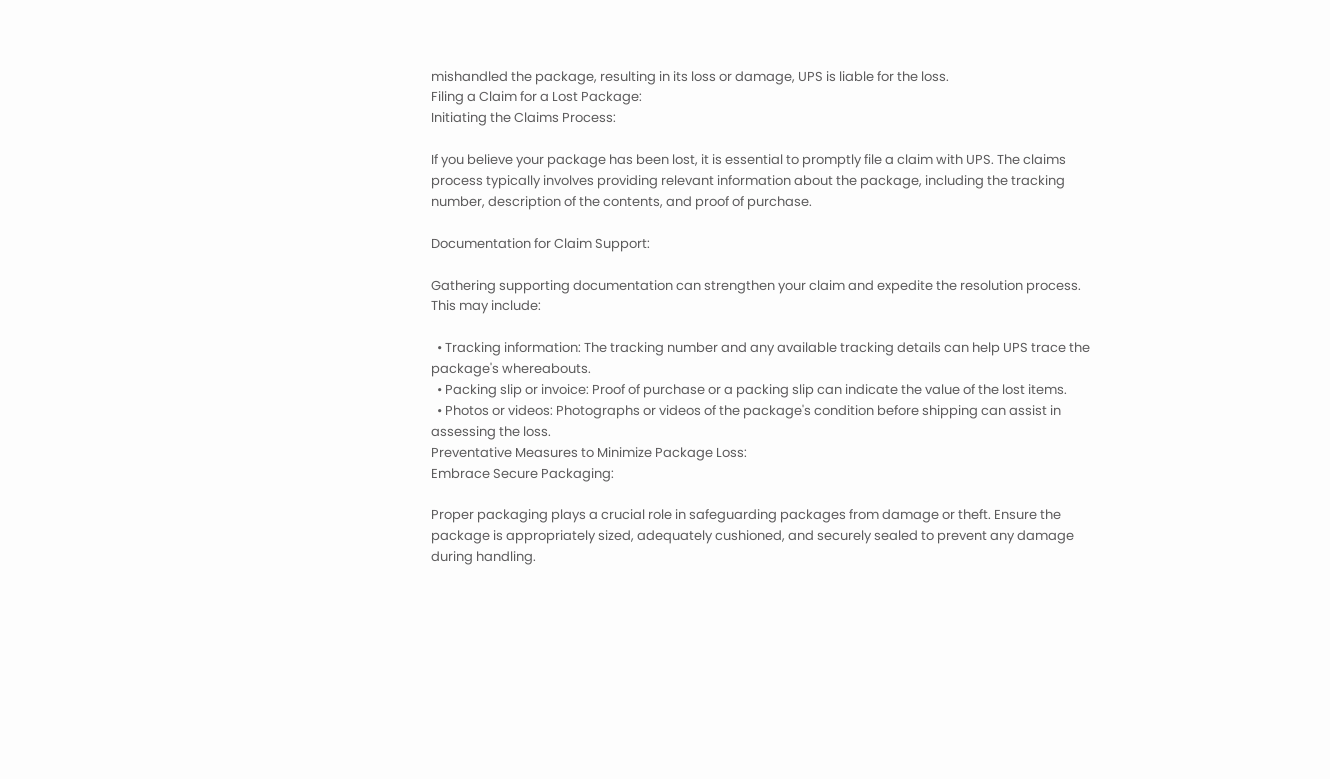mishandled the package, resulting in its loss or damage, UPS is liable for the loss.
Filing a Claim for a Lost Package:
Initiating the Claims Process:

If you believe your package has been lost, it is essential to promptly file a claim with UPS. The claims process typically involves providing relevant information about the package, including the tracking number, description of the contents, and proof of purchase.

Documentation for Claim Support:

Gathering supporting documentation can strengthen your claim and expedite the resolution process. This may include:

  • Tracking information: The tracking number and any available tracking details can help UPS trace the package's whereabouts.
  • Packing slip or invoice: Proof of purchase or a packing slip can indicate the value of the lost items.
  • Photos or videos: Photographs or videos of the package's condition before shipping can assist in assessing the loss.
Preventative Measures to Minimize Package Loss:
Embrace Secure Packaging:

Proper packaging plays a crucial role in safeguarding packages from damage or theft. Ensure the package is appropriately sized, adequately cushioned, and securely sealed to prevent any damage during handling.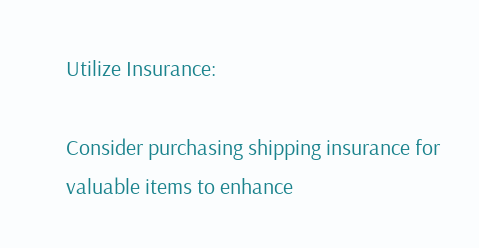Utilize Insurance:

Consider purchasing shipping insurance for valuable items to enhance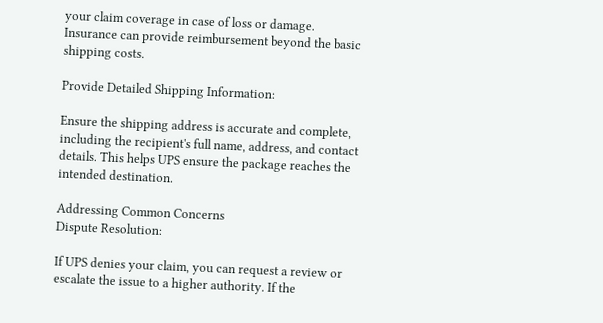your claim coverage in case of loss or damage. Insurance can provide reimbursement beyond the basic shipping costs.

Provide Detailed Shipping Information:

Ensure the shipping address is accurate and complete, including the recipient's full name, address, and contact details. This helps UPS ensure the package reaches the intended destination.

Addressing Common Concerns
Dispute Resolution:

If UPS denies your claim, you can request a review or escalate the issue to a higher authority. If the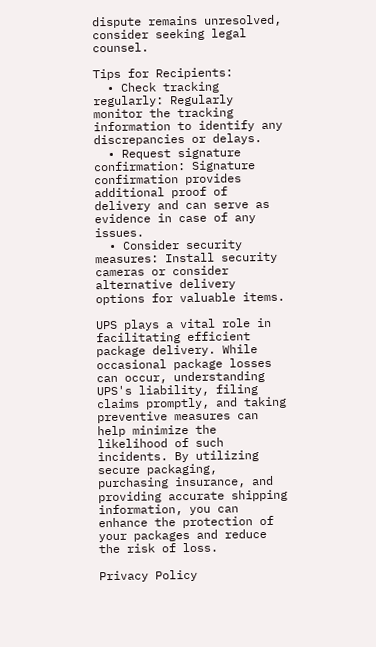dispute remains unresolved, consider seeking legal counsel.

Tips for Recipients:
  • Check tracking regularly: Regularly monitor the tracking information to identify any discrepancies or delays.
  • Request signature confirmation: Signature confirmation provides additional proof of delivery and can serve as evidence in case of any issues.
  • Consider security measures: Install security cameras or consider alternative delivery options for valuable items.

UPS plays a vital role in facilitating efficient package delivery. While occasional package losses can occur, understanding UPS's liability, filing claims promptly, and taking preventive measures can help minimize the likelihood of such incidents. By utilizing secure packaging, purchasing insurance, and providing accurate shipping information, you can enhance the protection of your packages and reduce the risk of loss.

Privacy Policy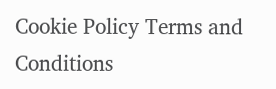Cookie Policy Terms and Conditions